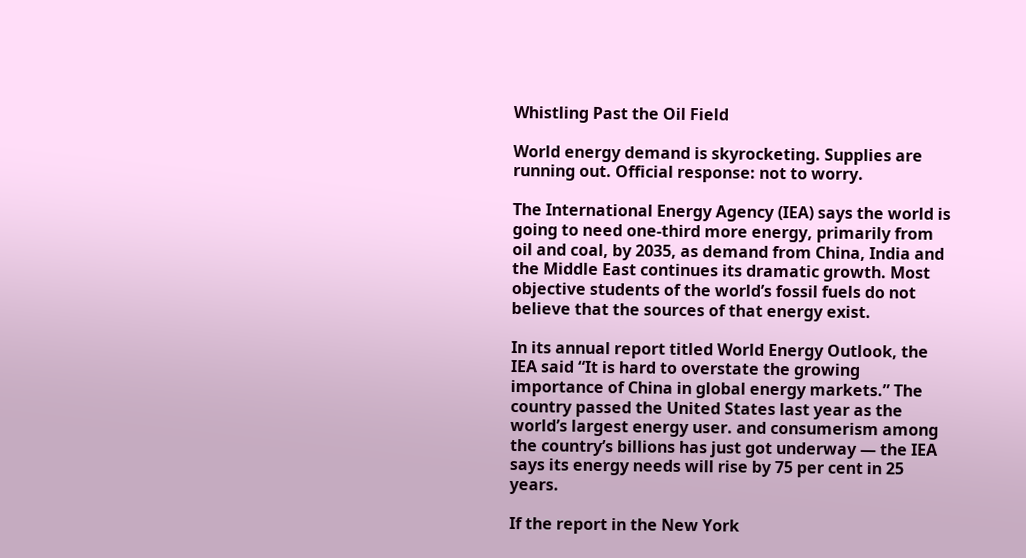Whistling Past the Oil Field

World energy demand is skyrocketing. Supplies are running out. Official response: not to worry.

The International Energy Agency (IEA) says the world is going to need one-third more energy, primarily from oil and coal, by 2035, as demand from China, India and the Middle East continues its dramatic growth. Most objective students of the world’s fossil fuels do not believe that the sources of that energy exist.

In its annual report titled World Energy Outlook, the IEA said “It is hard to overstate the growing importance of China in global energy markets.” The country passed the United States last year as the world’s largest energy user. and consumerism among the country’s billions has just got underway — the IEA says its energy needs will rise by 75 per cent in 25 years.

If the report in the New York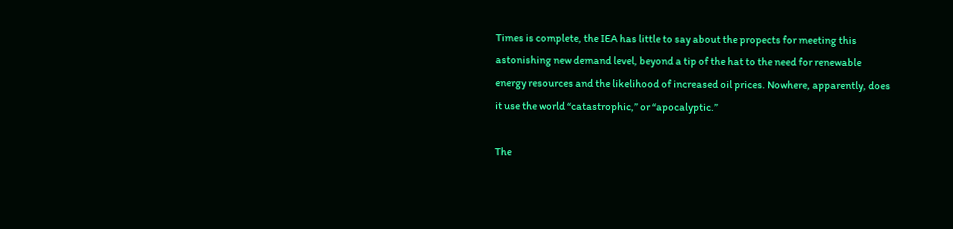Times is complete, the IEA has little to say about the propects for meeting this astonishing new demand level, beyond a tip of the hat to the need for renewable energy resources and the likelihood of increased oil prices. Nowhere, apparently, does it use the world “catastrophic,” or “apocalyptic.”

The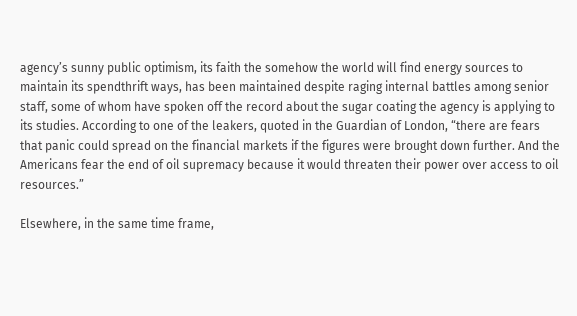agency’s sunny public optimism, its faith the somehow the world will find energy sources to maintain its spendthrift ways, has been maintained despite raging internal battles among senior staff, some of whom have spoken off the record about the sugar coating the agency is applying to its studies. According to one of the leakers, quoted in the Guardian of London, “there are fears that panic could spread on the financial markets if the figures were brought down further. And the Americans fear the end of oil supremacy because it would threaten their power over access to oil resources.”

Elsewhere, in the same time frame,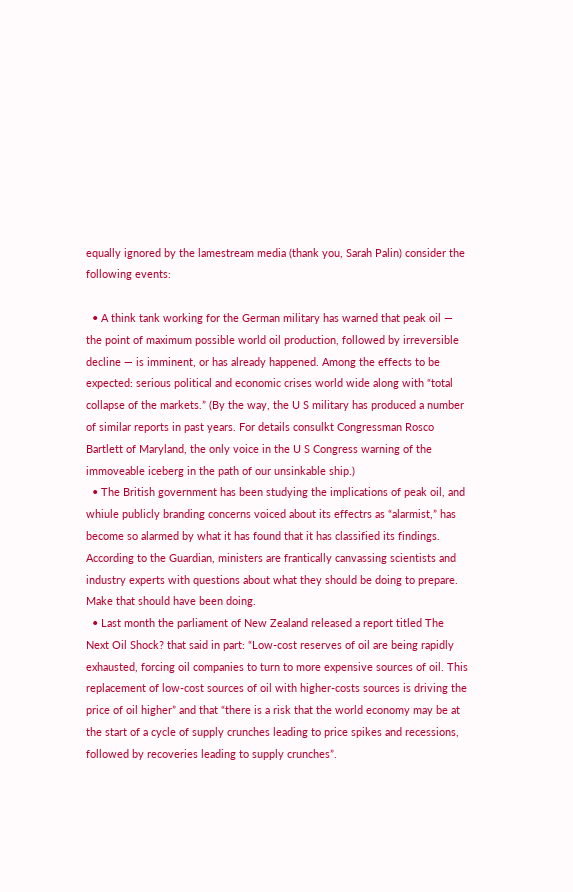equally ignored by the lamestream media (thank you, Sarah Palin) consider the following events:

  • A think tank working for the German military has warned that peak oil — the point of maximum possible world oil production, followed by irreversible decline — is imminent, or has already happened. Among the effects to be expected: serious political and economic crises world wide along with “total collapse of the markets.” (By the way, the U S military has produced a number of similar reports in past years. For details consulkt Congressman Rosco Bartlett of Maryland, the only voice in the U S Congress warning of the immoveable iceberg in the path of our unsinkable ship.)
  • The British government has been studying the implications of peak oil, and whiule publicly branding concerns voiced about its effectrs as “alarmist,” has become so alarmed by what it has found that it has classified its findings. According to the Guardian, ministers are frantically canvassing scientists and industry experts with questions about what they should be doing to prepare. Make that should have been doing.
  • Last month the parliament of New Zealand released a report titled The Next Oil Shock? that said in part: “Low-cost reserves of oil are being rapidly exhausted, forcing oil companies to turn to more expensive sources of oil. This replacement of low-cost sources of oil with higher-costs sources is driving the price of oil higher” and that “there is a risk that the world economy may be at the start of a cycle of supply crunches leading to price spikes and recessions, followed by recoveries leading to supply crunches”.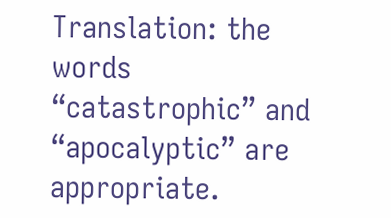Translation: the words “catastrophic” and “apocalyptic” are appropriate.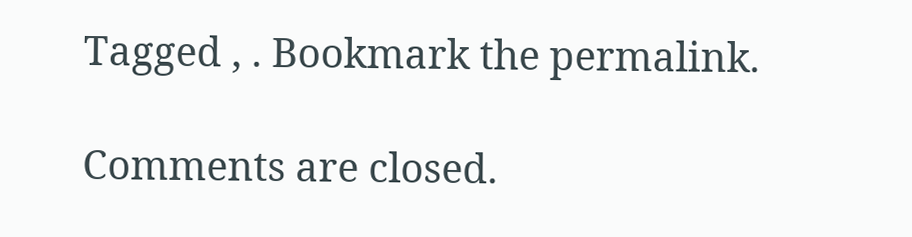Tagged , . Bookmark the permalink.

Comments are closed.